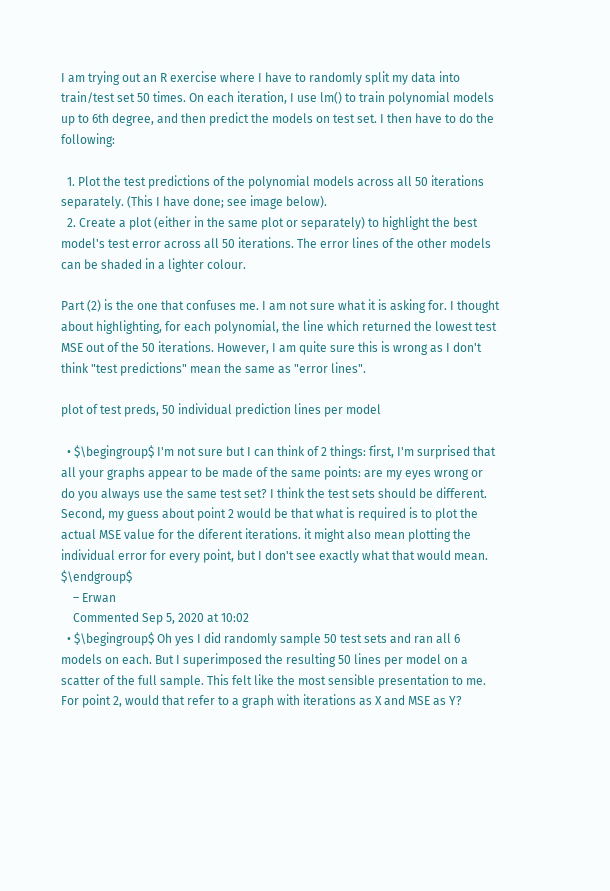I am trying out an R exercise where I have to randomly split my data into train/test set 50 times. On each iteration, I use lm() to train polynomial models up to 6th degree, and then predict the models on test set. I then have to do the following:

  1. Plot the test predictions of the polynomial models across all 50 iterations separately. (This I have done; see image below).
  2. Create a plot (either in the same plot or separately) to highlight the best model's test error across all 50 iterations. The error lines of the other models can be shaded in a lighter colour.

Part (2) is the one that confuses me. I am not sure what it is asking for. I thought about highlighting, for each polynomial, the line which returned the lowest test MSE out of the 50 iterations. However, I am quite sure this is wrong as I don't think "test predictions" mean the same as "error lines".

plot of test preds, 50 individual prediction lines per model

  • $\begingroup$ I'm not sure but I can think of 2 things: first, I'm surprised that all your graphs appear to be made of the same points: are my eyes wrong or do you always use the same test set? I think the test sets should be different. Second, my guess about point 2 would be that what is required is to plot the actual MSE value for the diferent iterations. it might also mean plotting the individual error for every point, but I don't see exactly what that would mean. $\endgroup$
    – Erwan
    Commented Sep 5, 2020 at 10:02
  • $\begingroup$ Oh yes I did randomly sample 50 test sets and ran all 6 models on each. But I superimposed the resulting 50 lines per model on a scatter of the full sample. This felt like the most sensible presentation to me. For point 2, would that refer to a graph with iterations as X and MSE as Y?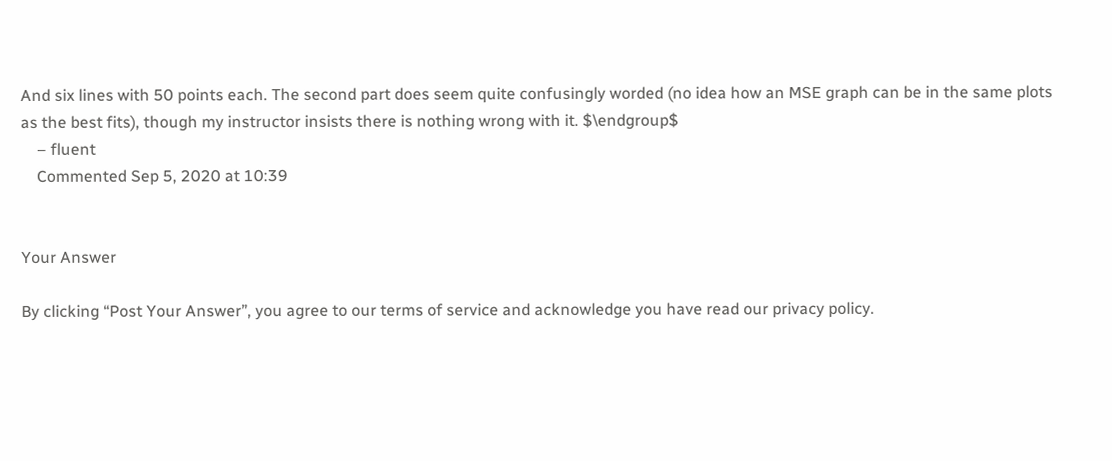And six lines with 50 points each. The second part does seem quite confusingly worded (no idea how an MSE graph can be in the same plots as the best fits), though my instructor insists there is nothing wrong with it. $\endgroup$
    – fluent
    Commented Sep 5, 2020 at 10:39


Your Answer

By clicking “Post Your Answer”, you agree to our terms of service and acknowledge you have read our privacy policy.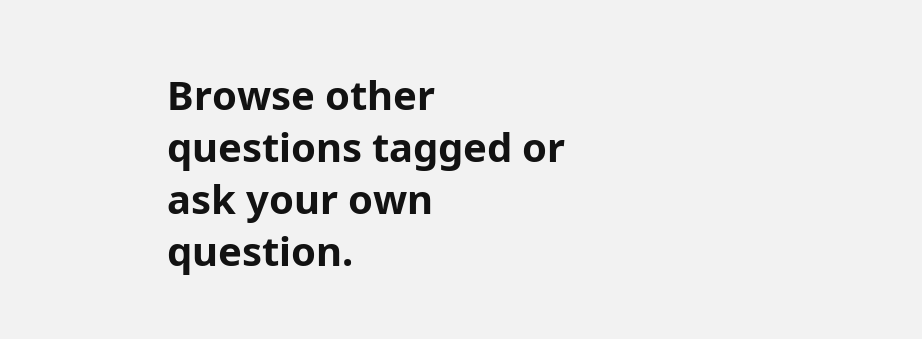Browse other questions tagged or ask your own question.